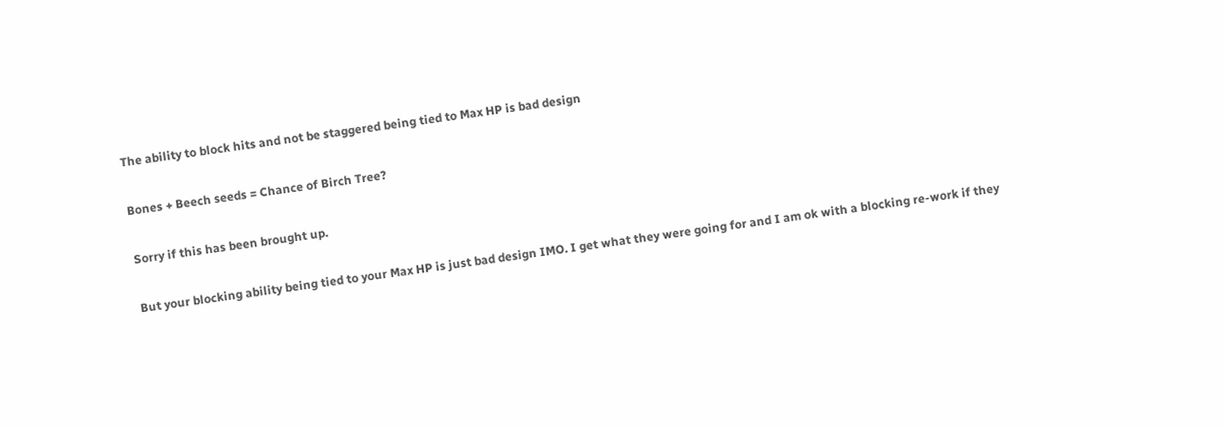The ability to block hits and not be staggered being tied to Max HP is bad design

Bones + Beech seeds = Chance of Birch Tree?

Sorry if this has been brought up.

But your blocking ability being tied to your Max HP is just bad design IMO. I get what they were going for and I am ok with a blocking re-work if they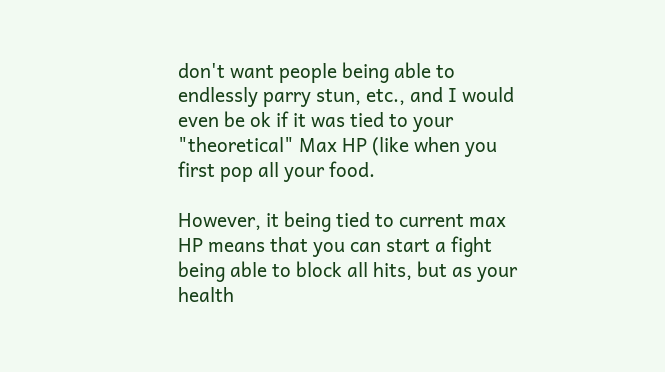don't want people being able to endlessly parry stun, etc., and I would even be ok if it was tied to your "theoretical" Max HP (like when you first pop all your food.

However, it being tied to current max HP means that you can start a fight being able to block all hits, but as your health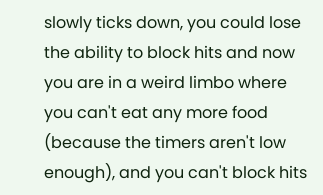slowly ticks down, you could lose the ability to block hits and now you are in a weird limbo where you can't eat any more food (because the timers aren't low enough), and you can't block hits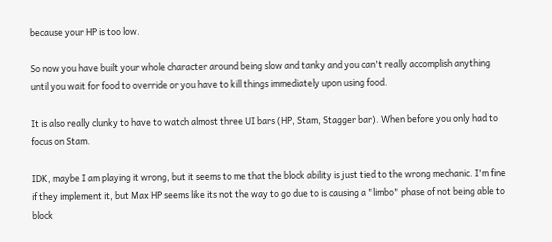because your HP is too low.

So now you have built your whole character around being slow and tanky and you can't really accomplish anything until you wait for food to override or you have to kill things immediately upon using food.

It is also really clunky to have to watch almost three UI bars (HP, Stam, Stagger bar). When before you only had to focus on Stam.

IDK, maybe I am playing it wrong, but it seems to me that the block ability is just tied to the wrong mechanic. I'm fine if they implement it, but Max HP seems like its not the way to go due to is causing a "limbo" phase of not being able to block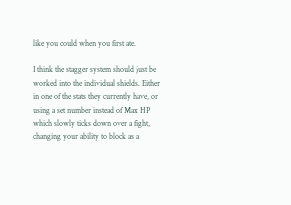like you could when you first ate.

I think the stagger system should just be worked into the individual shields. Either in one of the stats they currently have, or using a set number instead of Max HP which slowly ticks down over a fight, changing your ability to block as a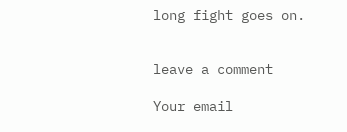long fight goes on.


leave a comment

Your email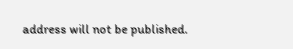address will not be published.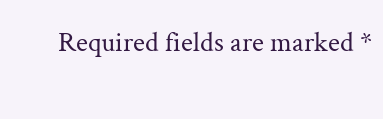Required fields are marked *